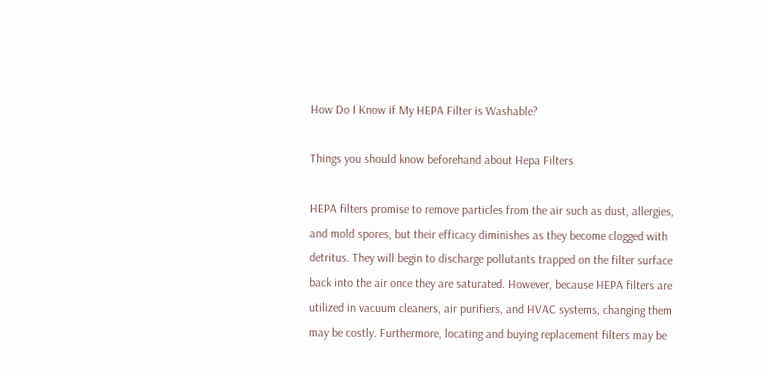How Do I Know if My HEPA Filter is Washable?

Things you should know beforehand about Hepa Filters

HEPA filters promise to remove particles from the air such as dust, allergies, and mold spores, but their efficacy diminishes as they become clogged with detritus. They will begin to discharge pollutants trapped on the filter surface back into the air once they are saturated. However, because HEPA filters are utilized in vacuum cleaners, air purifiers, and HVAC systems, changing them may be costly. Furthermore, locating and buying replacement filters may be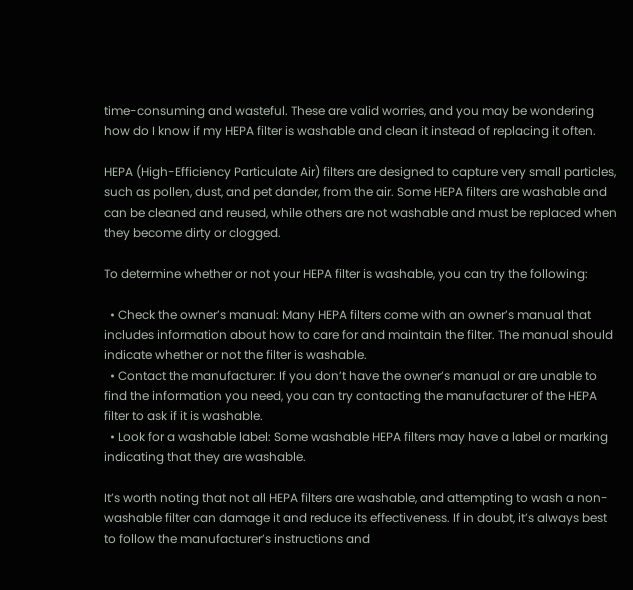time-consuming and wasteful. These are valid worries, and you may be wondering how do I know if my HEPA filter is washable and clean it instead of replacing it often.

HEPA (High-Efficiency Particulate Air) filters are designed to capture very small particles, such as pollen, dust, and pet dander, from the air. Some HEPA filters are washable and can be cleaned and reused, while others are not washable and must be replaced when they become dirty or clogged.

To determine whether or not your HEPA filter is washable, you can try the following:

  • Check the owner’s manual: Many HEPA filters come with an owner’s manual that includes information about how to care for and maintain the filter. The manual should indicate whether or not the filter is washable.
  • Contact the manufacturer: If you don’t have the owner’s manual or are unable to find the information you need, you can try contacting the manufacturer of the HEPA filter to ask if it is washable.
  • Look for a washable label: Some washable HEPA filters may have a label or marking indicating that they are washable.

It’s worth noting that not all HEPA filters are washable, and attempting to wash a non-washable filter can damage it and reduce its effectiveness. If in doubt, it’s always best to follow the manufacturer’s instructions and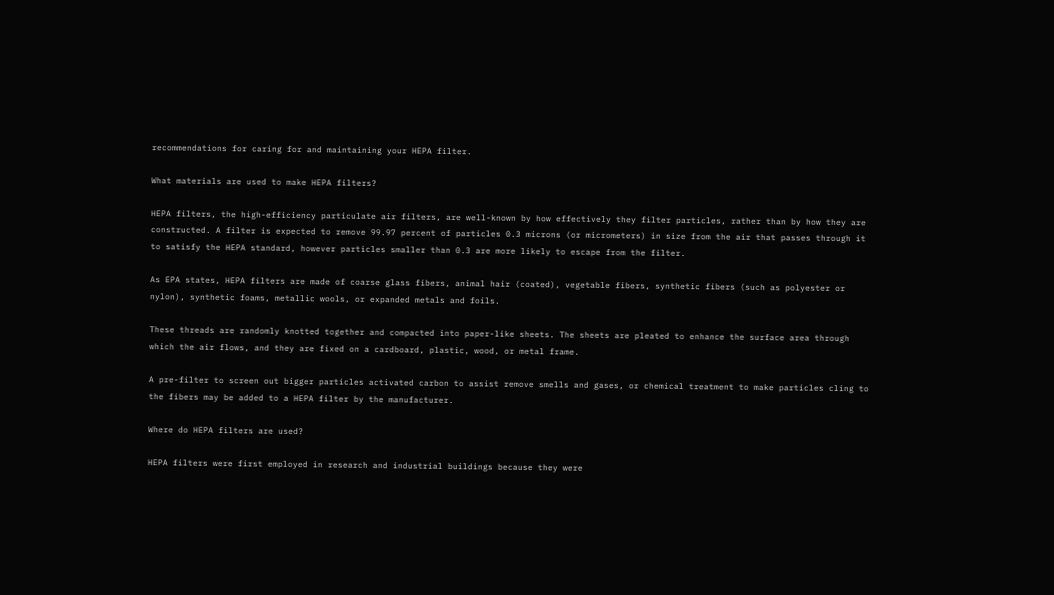recommendations for caring for and maintaining your HEPA filter.

What materials are used to make HEPA filters?

HEPA filters, the high-efficiency particulate air filters, are well-known by how effectively they filter particles, rather than by how they are constructed. A filter is expected to remove 99.97 percent of particles 0.3 microns (or micrometers) in size from the air that passes through it to satisfy the HEPA standard, however particles smaller than 0.3 are more likely to escape from the filter.

As EPA states, HEPA filters are made of coarse glass fibers, animal hair (coated), vegetable fibers, synthetic fibers (such as polyester or nylon), synthetic foams, metallic wools, or expanded metals and foils.

These threads are randomly knotted together and compacted into paper-like sheets. The sheets are pleated to enhance the surface area through which the air flows, and they are fixed on a cardboard, plastic, wood, or metal frame.

A pre-filter to screen out bigger particles activated carbon to assist remove smells and gases, or chemical treatment to make particles cling to the fibers may be added to a HEPA filter by the manufacturer.

Where do HEPA filters are used?

HEPA filters were first employed in research and industrial buildings because they were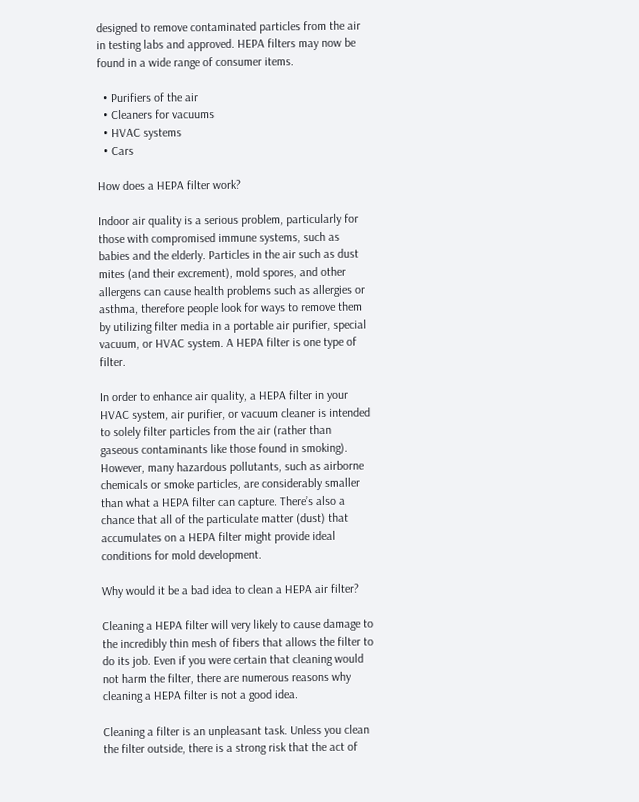designed to remove contaminated particles from the air in testing labs and approved. HEPA filters may now be found in a wide range of consumer items.

  • Purifiers of the air
  • Cleaners for vacuums
  • HVAC systems
  • Cars

How does a HEPA filter work?

Indoor air quality is a serious problem, particularly for those with compromised immune systems, such as babies and the elderly. Particles in the air such as dust mites (and their excrement), mold spores, and other allergens can cause health problems such as allergies or asthma, therefore people look for ways to remove them by utilizing filter media in a portable air purifier, special vacuum, or HVAC system. A HEPA filter is one type of filter.

In order to enhance air quality, a HEPA filter in your HVAC system, air purifier, or vacuum cleaner is intended to solely filter particles from the air (rather than gaseous contaminants like those found in smoking). However, many hazardous pollutants, such as airborne chemicals or smoke particles, are considerably smaller than what a HEPA filter can capture. There’s also a chance that all of the particulate matter (dust) that accumulates on a HEPA filter might provide ideal conditions for mold development.

Why would it be a bad idea to clean a HEPA air filter?

Cleaning a HEPA filter will very likely to cause damage to the incredibly thin mesh of fibers that allows the filter to do its job. Even if you were certain that cleaning would not harm the filter, there are numerous reasons why cleaning a HEPA filter is not a good idea.

Cleaning a filter is an unpleasant task. Unless you clean the filter outside, there is a strong risk that the act of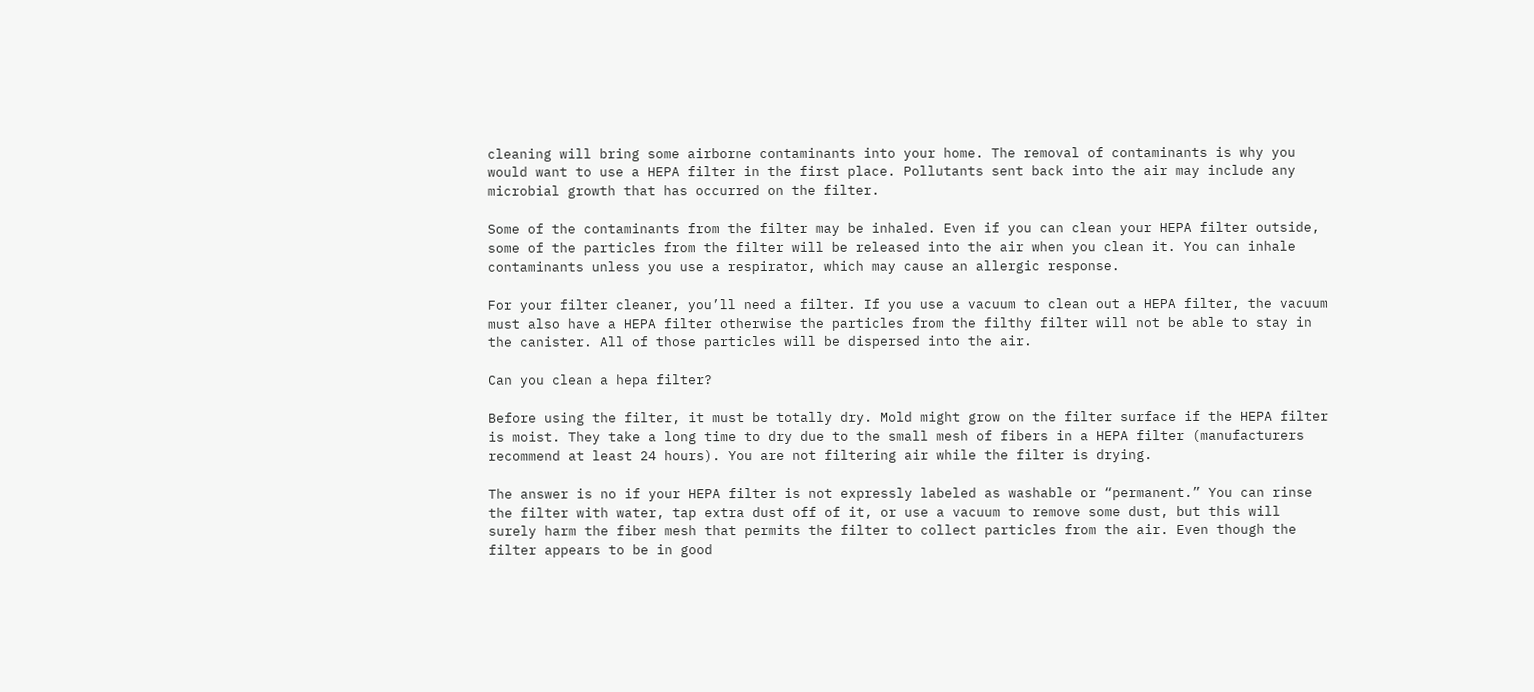cleaning will bring some airborne contaminants into your home. The removal of contaminants is why you would want to use a HEPA filter in the first place. Pollutants sent back into the air may include any microbial growth that has occurred on the filter.

Some of the contaminants from the filter may be inhaled. Even if you can clean your HEPA filter outside, some of the particles from the filter will be released into the air when you clean it. You can inhale contaminants unless you use a respirator, which may cause an allergic response.

For your filter cleaner, you’ll need a filter. If you use a vacuum to clean out a HEPA filter, the vacuum must also have a HEPA filter otherwise the particles from the filthy filter will not be able to stay in the canister. All of those particles will be dispersed into the air.

Can you clean a hepa filter?

Before using the filter, it must be totally dry. Mold might grow on the filter surface if the HEPA filter is moist. They take a long time to dry due to the small mesh of fibers in a HEPA filter (manufacturers recommend at least 24 hours). You are not filtering air while the filter is drying.

The answer is no if your HEPA filter is not expressly labeled as washable or “permanent.” You can rinse the filter with water, tap extra dust off of it, or use a vacuum to remove some dust, but this will surely harm the fiber mesh that permits the filter to collect particles from the air. Even though the filter appears to be in good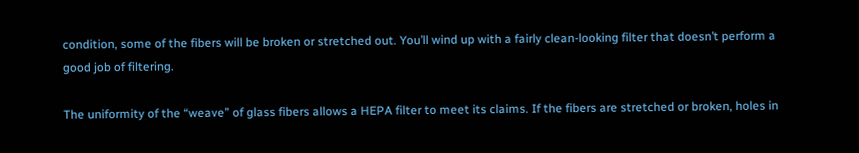condition, some of the fibers will be broken or stretched out. You’ll wind up with a fairly clean-looking filter that doesn’t perform a good job of filtering.

The uniformity of the “weave” of glass fibers allows a HEPA filter to meet its claims. If the fibers are stretched or broken, holes in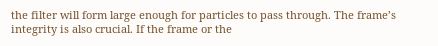the filter will form large enough for particles to pass through. The frame’s integrity is also crucial. If the frame or the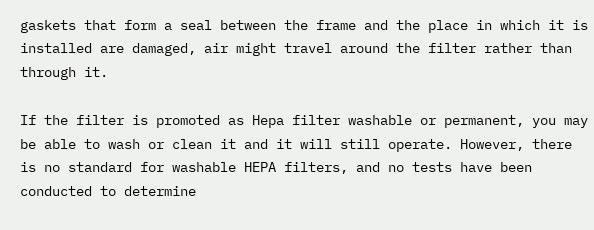gaskets that form a seal between the frame and the place in which it is installed are damaged, air might travel around the filter rather than through it.

If the filter is promoted as Hepa filter washable or permanent, you may be able to wash or clean it and it will still operate. However, there is no standard for washable HEPA filters, and no tests have been conducted to determine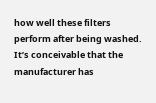how well these filters perform after being washed. It’s conceivable that the manufacturer has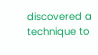discovered a technique to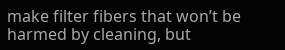make filter fibers that won’t be harmed by cleaning, but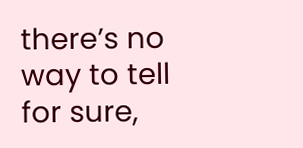there’s no way to tell for sure,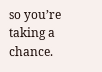so you’re taking a chance.